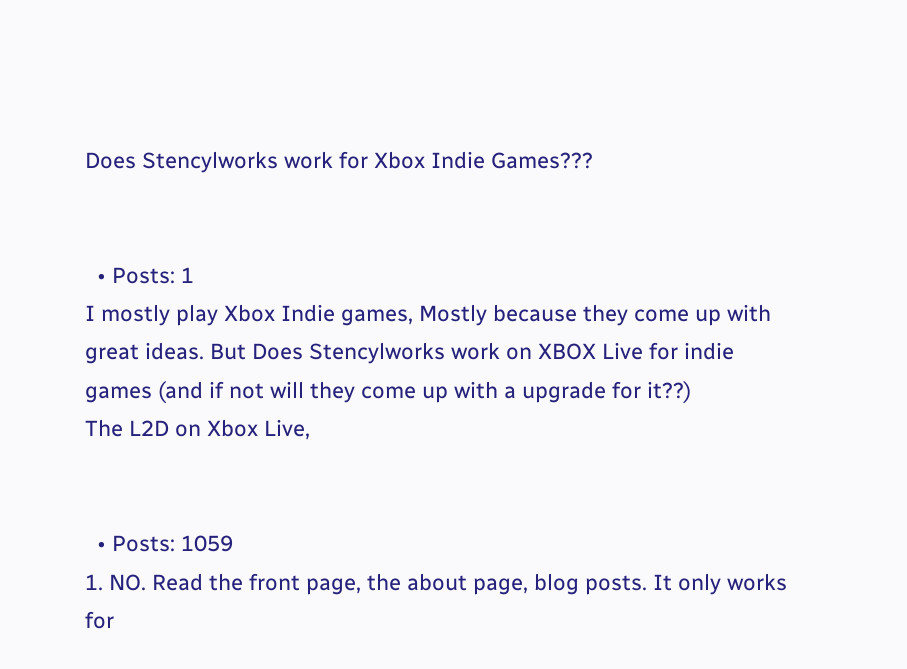Does Stencylworks work for Xbox Indie Games???


  • Posts: 1
I mostly play Xbox Indie games, Mostly because they come up with great ideas. But Does Stencylworks work on XBOX Live for indie games (and if not will they come up with a upgrade for it??)
The L2D on Xbox Live,


  • Posts: 1059
1. NO. Read the front page, the about page, blog posts. It only works for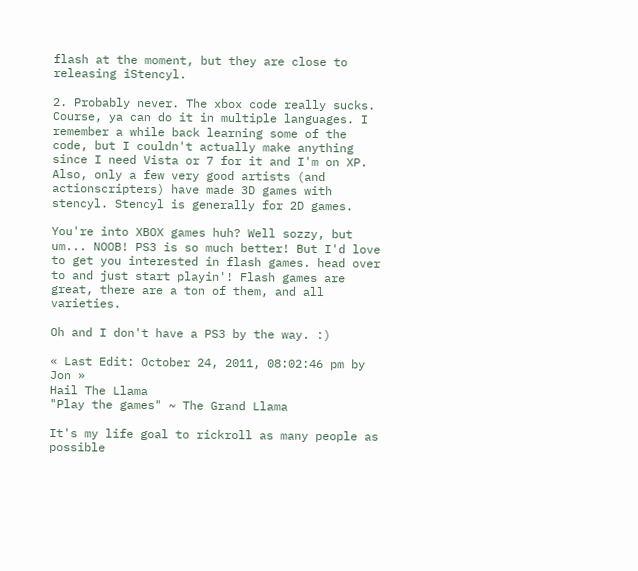flash at the moment, but they are close to releasing iStencyl.

2. Probably never. The xbox code really sucks. Course, ya can do it in multiple languages. I remember a while back learning some of the code, but I couldn't actually make anything since I need Vista or 7 for it and I'm on XP. Also, only a few very good artists (and actionscripters) have made 3D games with stencyl. Stencyl is generally for 2D games.

You're into XBOX games huh? Well sozzy, but um... NOOB! PS3 is so much better! But I'd love to get you interested in flash games. head over to and just start playin'! Flash games are great, there are a ton of them, and all varieties.

Oh and I don't have a PS3 by the way. :)

« Last Edit: October 24, 2011, 08:02:46 pm by Jon »
Hail The Llama
"Play the games" ~ The Grand Llama

It's my life goal to rickroll as many people as possible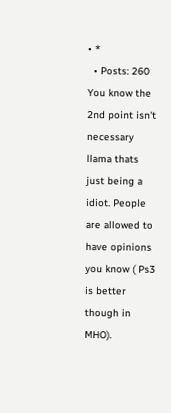• *
  • Posts: 260
You know the 2nd point isn't necessary llama thats just being a idiot. People are allowed to have opinions you know ( Ps3 is better though in MHO).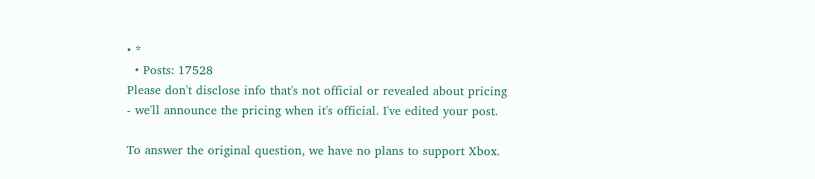• *
  • Posts: 17528
Please don't disclose info that's not official or revealed about pricing - we'll announce the pricing when it's official. I've edited your post.

To answer the original question, we have no plans to support Xbox.